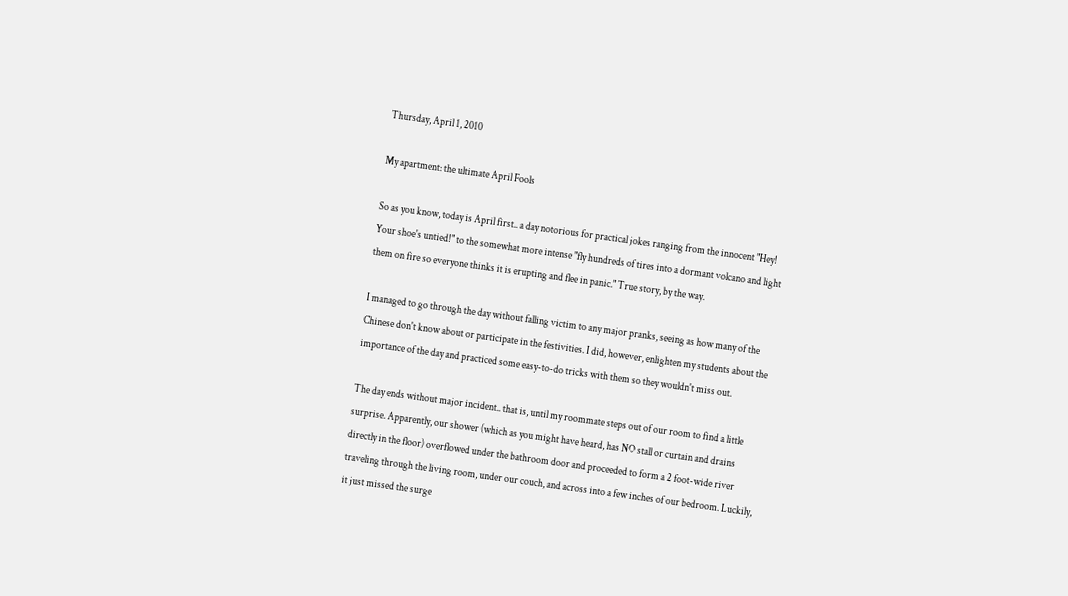Thursday, April 1, 2010

My apartment: the ultimate April Fools

So as you know, today is April first.. a day notorious for practical jokes ranging from the innocent "Hey! Your shoe's untied!" to the somewhat more intense "fly hundreds of tires into a dormant volcano and light them on fire so everyone thinks it is erupting and flee in panic." True story, by the way.

I managed to go through the day without falling victim to any major pranks, seeing as how many of the Chinese don't know about or participate in the festivities. I did, however, enlighten my students about the importance of the day and practiced some easy-to-do tricks with them so they wouldn't miss out.

The day ends without major incident.. that is, until my roommate steps out of our room to find a little surprise. Apparently, our shower (which as you might have heard, has NO stall or curtain and drains directly in the floor) overflowed under the bathroom door and proceeded to form a 2 foot-wide river traveling through the living room, under our couch, and across into a few inches of our bedroom. Luckily, it just missed the surge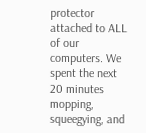protector attached to ALL of our computers. We spent the next 20 minutes mopping, squeegying, and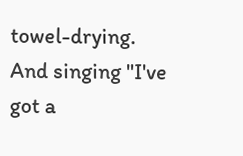towel-drying. And singing "I've got a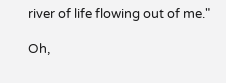river of life flowing out of me."

Oh,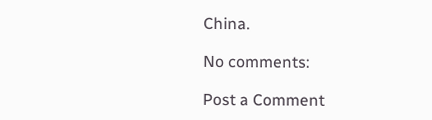China.

No comments:

Post a Comment